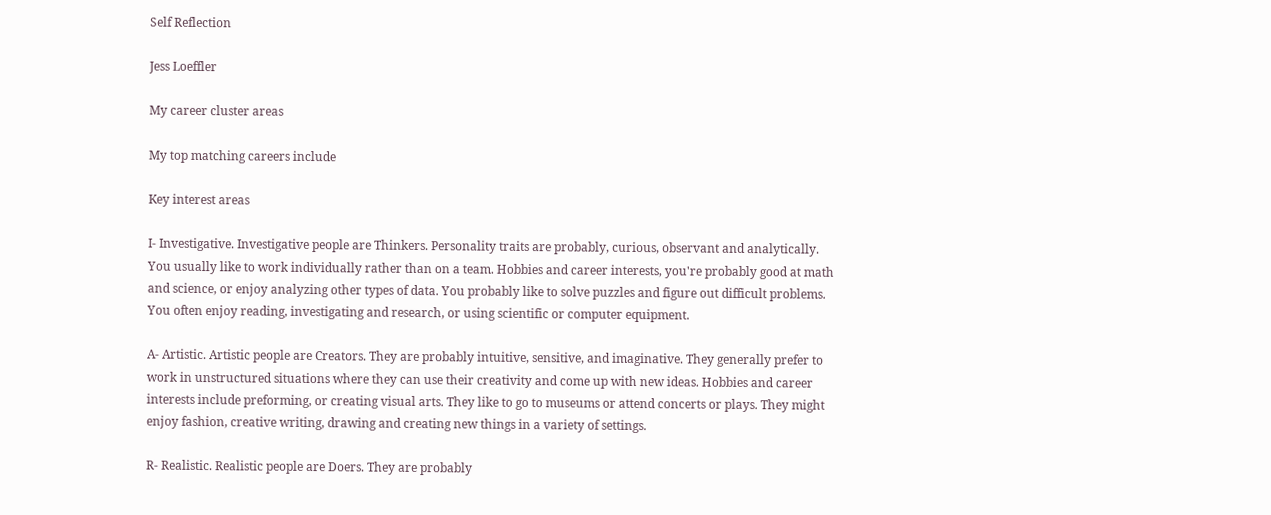Self Reflection

Jess Loeffler

My career cluster areas

My top matching careers include

Key interest areas

I- Investigative. Investigative people are Thinkers. Personality traits are probably, curious, observant and analytically. You usually like to work individually rather than on a team. Hobbies and career interests, you're probably good at math and science, or enjoy analyzing other types of data. You probably like to solve puzzles and figure out difficult problems. You often enjoy reading, investigating and research, or using scientific or computer equipment.

A- Artistic. Artistic people are Creators. They are probably intuitive, sensitive, and imaginative. They generally prefer to work in unstructured situations where they can use their creativity and come up with new ideas. Hobbies and career interests include preforming, or creating visual arts. They like to go to museums or attend concerts or plays. They might enjoy fashion, creative writing, drawing and creating new things in a variety of settings.

R- Realistic. Realistic people are Doers. They are probably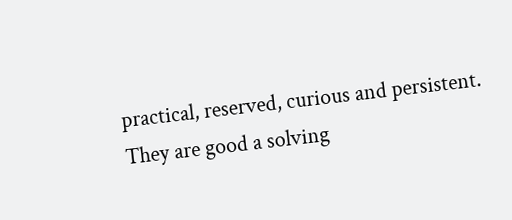practical, reserved, curious and persistent. They are good a solving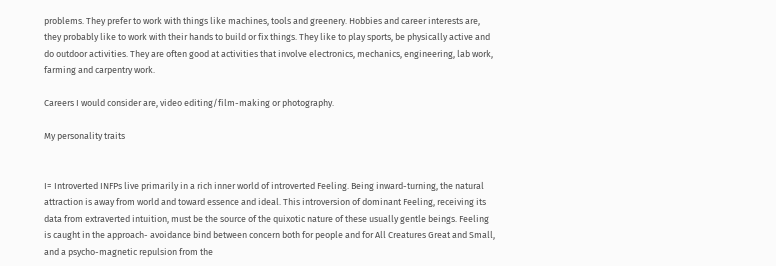problems. They prefer to work with things like machines, tools and greenery. Hobbies and career interests are, they probably like to work with their hands to build or fix things. They like to play sports, be physically active and do outdoor activities. They are often good at activities that involve electronics, mechanics, engineering, lab work, farming and carpentry work.

Careers I would consider are, video editing/film-making or photography.

My personality traits


I= Introverted INFPs live primarily in a rich inner world of introverted Feeling. Being inward-turning, the natural attraction is away from world and toward essence and ideal. This introversion of dominant Feeling, receiving its data from extraverted intuition, must be the source of the quixotic nature of these usually gentle beings. Feeling is caught in the approach- avoidance bind between concern both for people and for All Creatures Great and Small, and a psycho-magnetic repulsion from the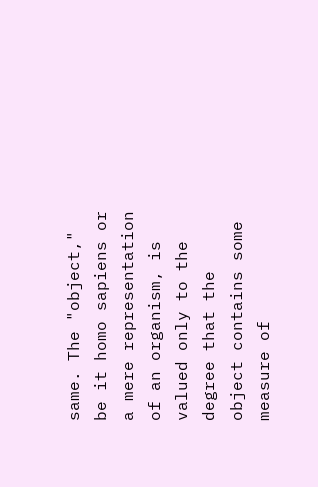same. The "object," be it homo sapiens or a mere representation of an organism, is valued only to the degree that the object contains some measure of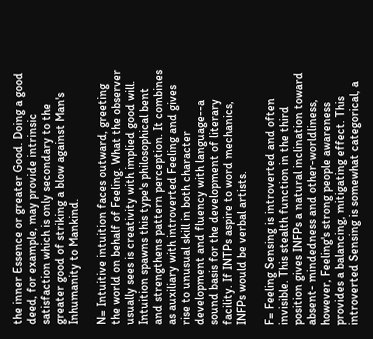the inner Essence or greater Good. Doing a good deed, for example, may provide intrinsic satisfaction which is only secondary to the greater good of striking a blow against Man's Inhumanity to Mankind.

N= Intuitive intuition faces outward, greeting the world on behalf of Feeling. What the observer usually sees is creativity with implied good will. Intuition spawns this type's philosophical bent and strengthens pattern perception. It combines as auxiliary with introverted Feeling and gives rise to unusual skill in both character development and fluency with language--a sound basis for the development of literary facility. If INTPs aspire to word mechanics, INFPs would be verbal artists.

F= Feeling Sensing is introverted and often invisible. This stealth function in the third position gives INFPs a natural inclination toward absent- mindedness and other-worldliness, however, Feeling's strong people awareness provides a balancing, mitigating effect. This introverted Sensing is somewhat categorical, a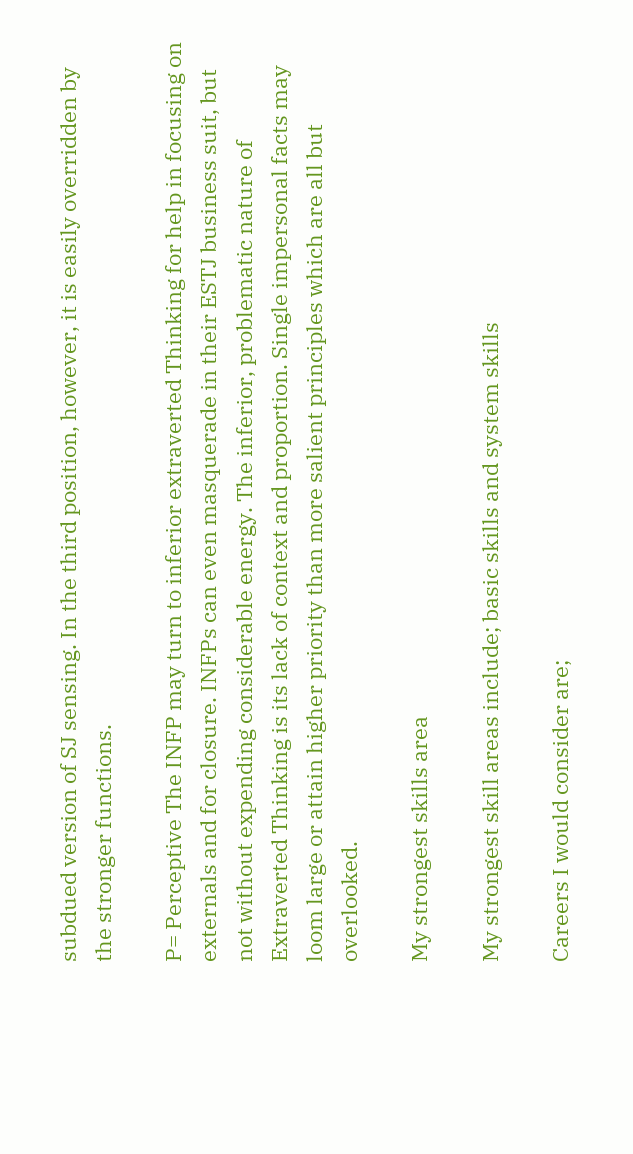subdued version of SJ sensing. In the third position, however, it is easily overridden by the stronger functions.

P= Perceptive The INFP may turn to inferior extraverted Thinking for help in focusing on externals and for closure. INFPs can even masquerade in their ESTJ business suit, but not without expending considerable energy. The inferior, problematic nature of Extraverted Thinking is its lack of context and proportion. Single impersonal facts may loom large or attain higher priority than more salient principles which are all but overlooked.

My strongest skills area

My strongest skill areas include; basic skills and system skills

Careers I would consider are;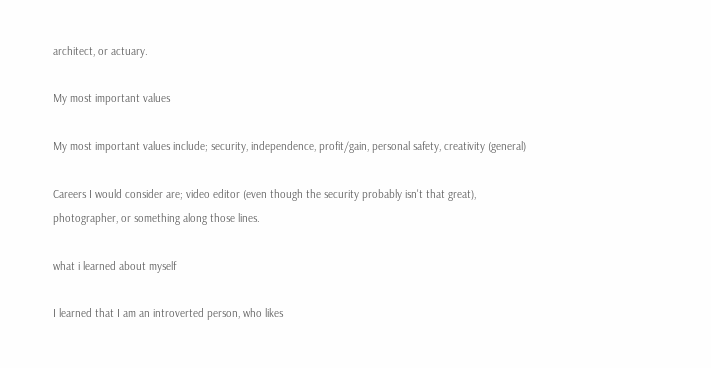architect, or actuary.

My most important values

My most important values include; security, independence, profit/gain, personal safety, creativity (general)

Careers I would consider are; video editor (even though the security probably isn't that great), photographer, or something along those lines.

what i learned about myself

I learned that I am an introverted person, who likes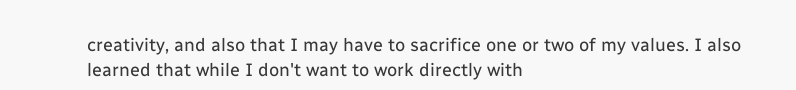creativity, and also that I may have to sacrifice one or two of my values. I also learned that while I don't want to work directly with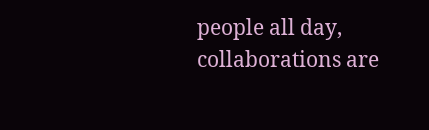people all day, collaborations are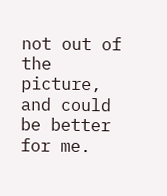not out of the picture, and could be better for me.